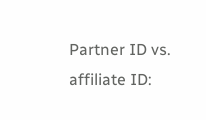Partner ID vs. affiliate ID: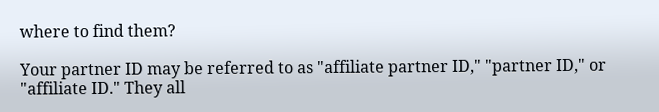where to find them?

Your partner ID may be referred to as "affiliate partner ID," "partner ID," or "affiliate ID." They all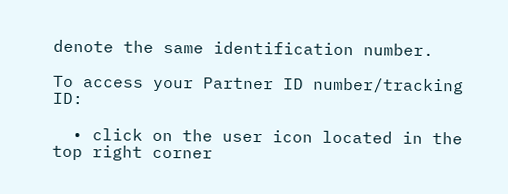denote the same identification number.

To access your Partner ID number/tracking ID:

  • click on the user icon located in the top right corner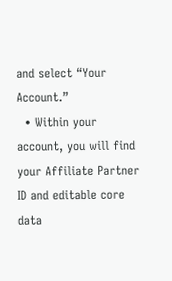and select “Your Account.”
  • Within your account, you will find your Affiliate Partner ID and editable core data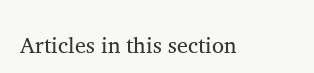Articles in this section